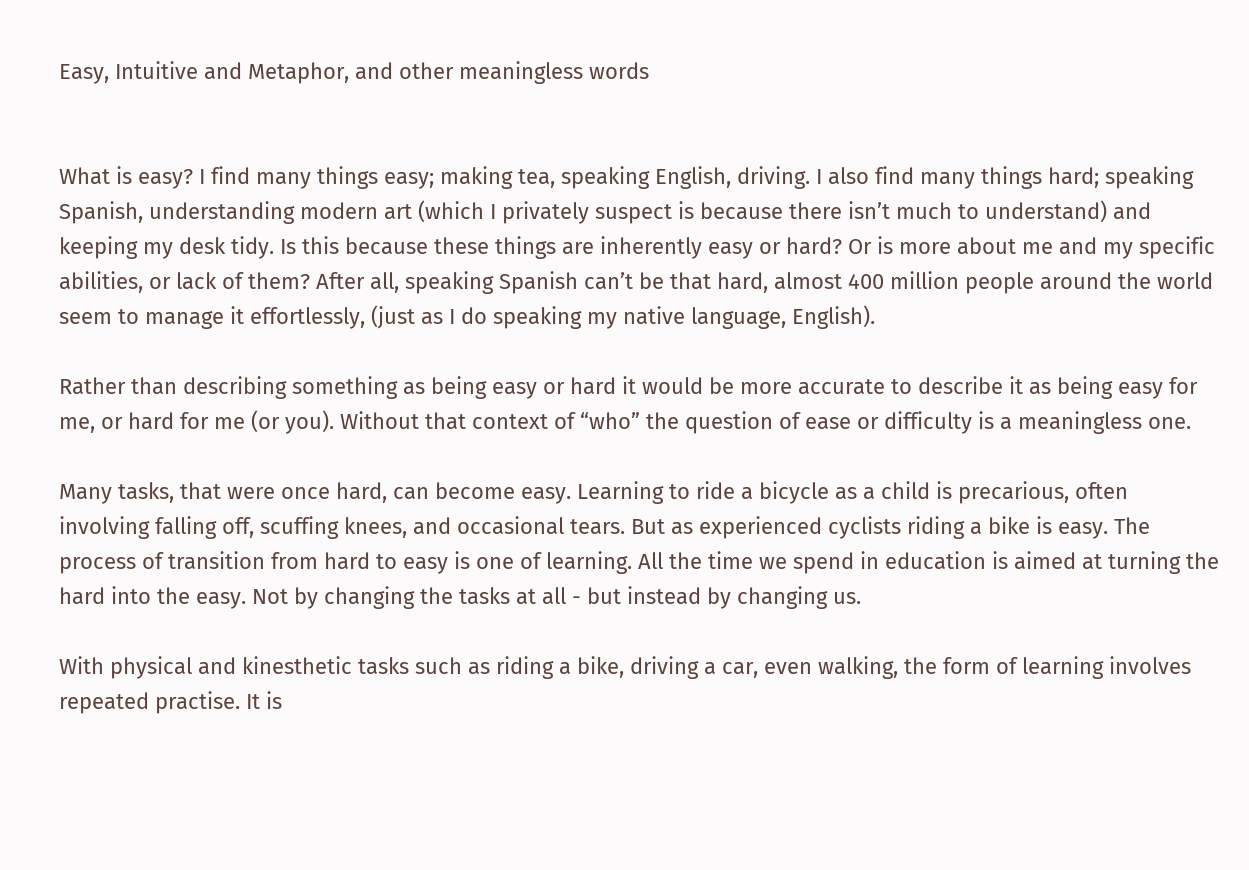Easy, Intuitive and Metaphor, and other meaningless words


What is easy? I find many things easy; making tea, speaking English, driving. I also find many things hard; speaking Spanish, understanding modern art (which I privately suspect is because there isn’t much to understand) and keeping my desk tidy. Is this because these things are inherently easy or hard? Or is more about me and my specific abilities, or lack of them? After all, speaking Spanish can’t be that hard, almost 400 million people around the world seem to manage it effortlessly, (just as I do speaking my native language, English).

Rather than describing something as being easy or hard it would be more accurate to describe it as being easy for me, or hard for me (or you). Without that context of “who” the question of ease or difficulty is a meaningless one.

Many tasks, that were once hard, can become easy. Learning to ride a bicycle as a child is precarious, often involving falling off, scuffing knees, and occasional tears. But as experienced cyclists riding a bike is easy. The process of transition from hard to easy is one of learning. All the time we spend in education is aimed at turning the hard into the easy. Not by changing the tasks at all - but instead by changing us.

With physical and kinesthetic tasks such as riding a bike, driving a car, even walking, the form of learning involves repeated practise. It is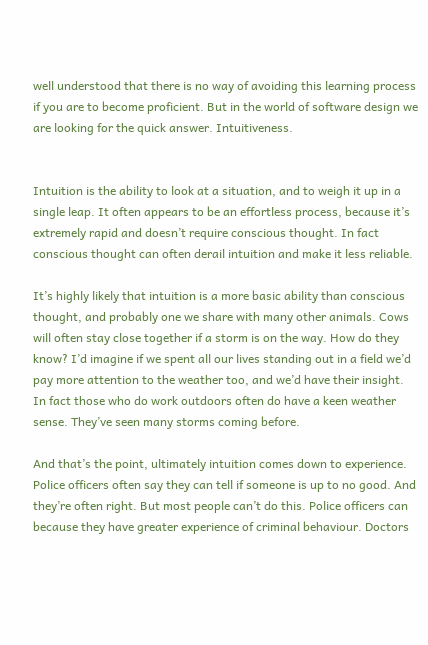well understood that there is no way of avoiding this learning process if you are to become proficient. But in the world of software design we are looking for the quick answer. Intuitiveness.


Intuition is the ability to look at a situation, and to weigh it up in a single leap. It often appears to be an effortless process, because it’s extremely rapid and doesn’t require conscious thought. In fact conscious thought can often derail intuition and make it less reliable.

It’s highly likely that intuition is a more basic ability than conscious thought, and probably one we share with many other animals. Cows will often stay close together if a storm is on the way. How do they know? I’d imagine if we spent all our lives standing out in a field we’d pay more attention to the weather too, and we’d have their insight. In fact those who do work outdoors often do have a keen weather sense. They’ve seen many storms coming before.

And that’s the point, ultimately intuition comes down to experience. Police officers often say they can tell if someone is up to no good. And they’re often right. But most people can’t do this. Police officers can because they have greater experience of criminal behaviour. Doctors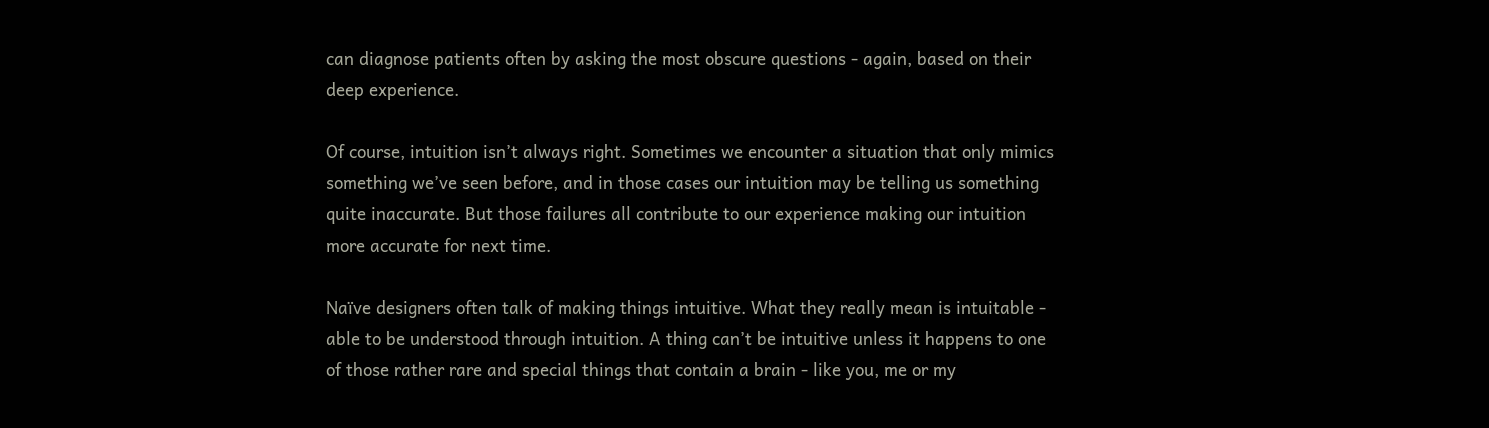can diagnose patients often by asking the most obscure questions - again, based on their deep experience.

Of course, intuition isn’t always right. Sometimes we encounter a situation that only mimics something we’ve seen before, and in those cases our intuition may be telling us something quite inaccurate. But those failures all contribute to our experience making our intuition more accurate for next time.

Naïve designers often talk of making things intuitive. What they really mean is intuitable - able to be understood through intuition. A thing can’t be intuitive unless it happens to one of those rather rare and special things that contain a brain - like you, me or my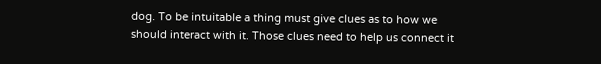dog. To be intuitable a thing must give clues as to how we should interact with it. Those clues need to help us connect it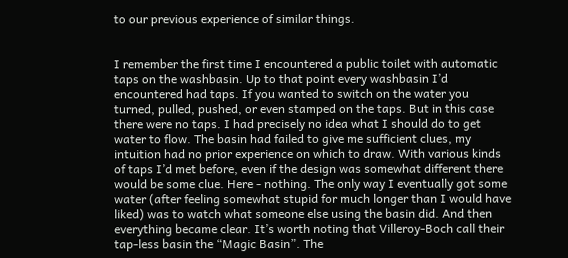to our previous experience of similar things.


I remember the first time I encountered a public toilet with automatic taps on the washbasin. Up to that point every washbasin I’d encountered had taps. If you wanted to switch on the water you turned, pulled, pushed, or even stamped on the taps. But in this case there were no taps. I had precisely no idea what I should do to get water to flow. The basin had failed to give me sufficient clues, my intuition had no prior experience on which to draw. With various kinds of taps I’d met before, even if the design was somewhat different there would be some clue. Here - nothing. The only way I eventually got some water (after feeling somewhat stupid for much longer than I would have liked) was to watch what someone else using the basin did. And then everything became clear. It’s worth noting that Villeroy-Boch call their tap-less basin the “Magic Basin”. The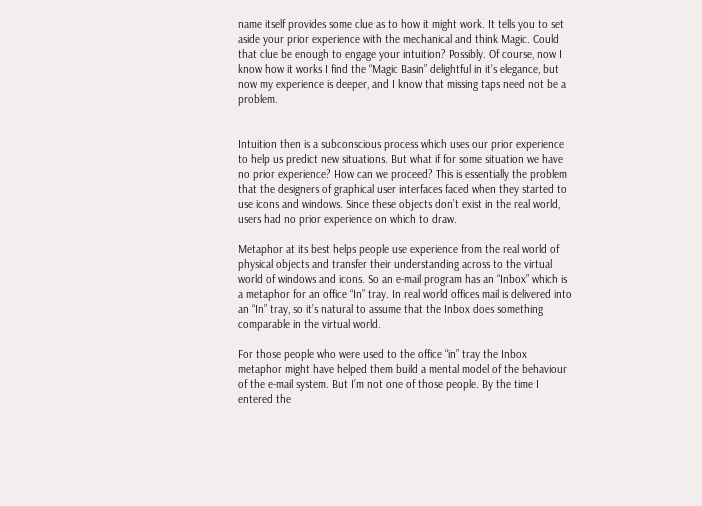name itself provides some clue as to how it might work. It tells you to set aside your prior experience with the mechanical and think Magic. Could that clue be enough to engage your intuition? Possibly. Of course, now I know how it works I find the “Magic Basin” delightful in it’s elegance, but now my experience is deeper, and I know that missing taps need not be a problem.


Intuition then is a subconscious process which uses our prior experience to help us predict new situations. But what if for some situation we have no prior experience? How can we proceed? This is essentially the problem that the designers of graphical user interfaces faced when they started to use icons and windows. Since these objects don’t exist in the real world, users had no prior experience on which to draw.

Metaphor at its best helps people use experience from the real world of physical objects and transfer their understanding across to the virtual world of windows and icons. So an e-mail program has an “Inbox” which is a metaphor for an office “In” tray. In real world offices mail is delivered into an “In” tray, so it’s natural to assume that the Inbox does something comparable in the virtual world.

For those people who were used to the office “in” tray the Inbox metaphor might have helped them build a mental model of the behaviour of the e-mail system. But I’m not one of those people. By the time I entered the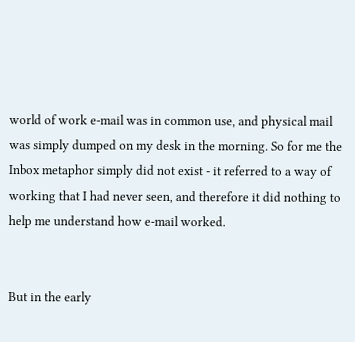world of work e-mail was in common use, and physical mail was simply dumped on my desk in the morning. So for me the Inbox metaphor simply did not exist - it referred to a way of working that I had never seen, and therefore it did nothing to help me understand how e-mail worked.


But in the early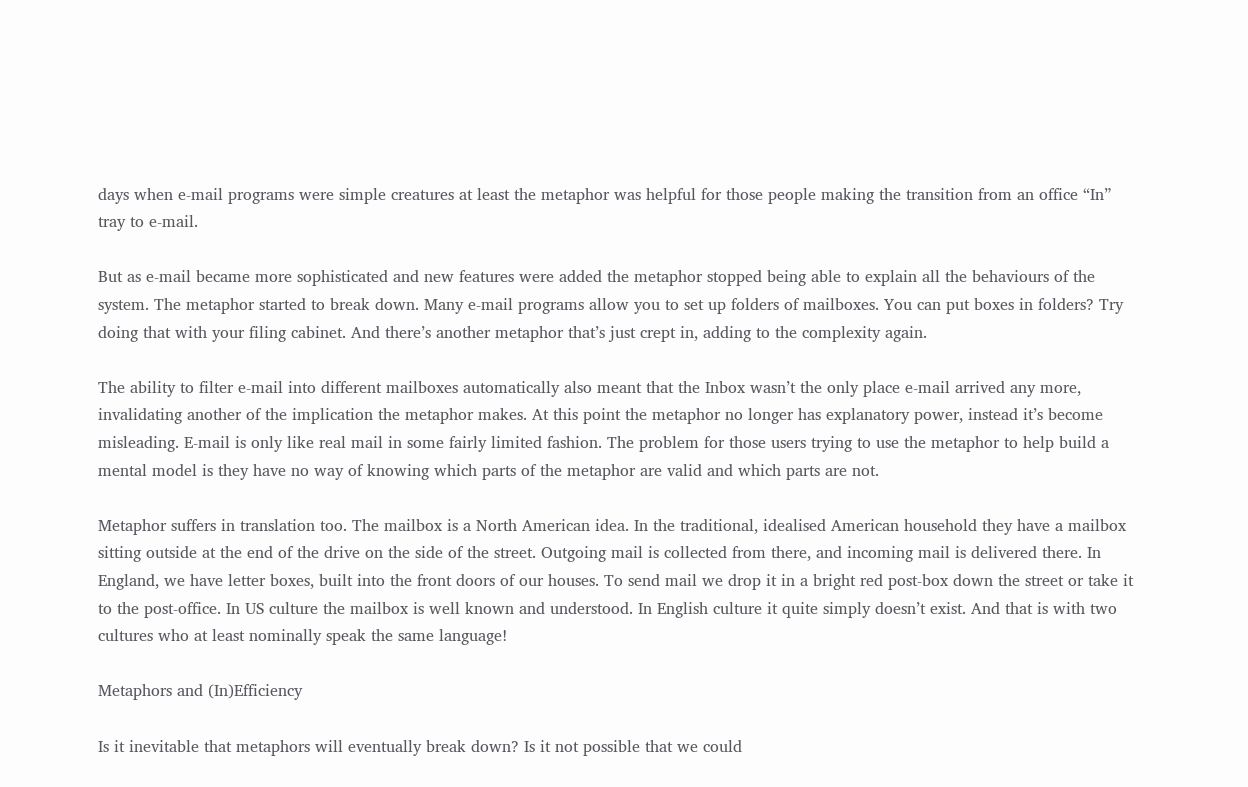days when e-mail programs were simple creatures at least the metaphor was helpful for those people making the transition from an office “In” tray to e-mail.

But as e-mail became more sophisticated and new features were added the metaphor stopped being able to explain all the behaviours of the system. The metaphor started to break down. Many e-mail programs allow you to set up folders of mailboxes. You can put boxes in folders? Try doing that with your filing cabinet. And there’s another metaphor that’s just crept in, adding to the complexity again.

The ability to filter e-mail into different mailboxes automatically also meant that the Inbox wasn’t the only place e-mail arrived any more, invalidating another of the implication the metaphor makes. At this point the metaphor no longer has explanatory power, instead it’s become misleading. E-mail is only like real mail in some fairly limited fashion. The problem for those users trying to use the metaphor to help build a mental model is they have no way of knowing which parts of the metaphor are valid and which parts are not.

Metaphor suffers in translation too. The mailbox is a North American idea. In the traditional, idealised American household they have a mailbox sitting outside at the end of the drive on the side of the street. Outgoing mail is collected from there, and incoming mail is delivered there. In England, we have letter boxes, built into the front doors of our houses. To send mail we drop it in a bright red post-box down the street or take it to the post-office. In US culture the mailbox is well known and understood. In English culture it quite simply doesn’t exist. And that is with two cultures who at least nominally speak the same language!

Metaphors and (In)Efficiency

Is it inevitable that metaphors will eventually break down? Is it not possible that we could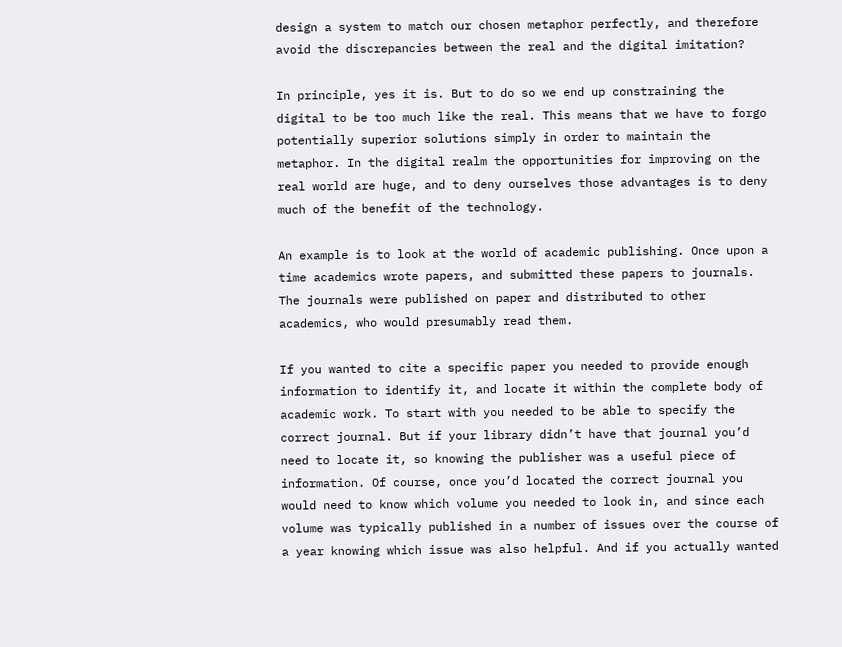design a system to match our chosen metaphor perfectly, and therefore avoid the discrepancies between the real and the digital imitation?

In principle, yes it is. But to do so we end up constraining the digital to be too much like the real. This means that we have to forgo potentially superior solutions simply in order to maintain the metaphor. In the digital realm the opportunities for improving on the real world are huge, and to deny ourselves those advantages is to deny much of the benefit of the technology.

An example is to look at the world of academic publishing. Once upon a time academics wrote papers, and submitted these papers to journals. The journals were published on paper and distributed to other academics, who would presumably read them.

If you wanted to cite a specific paper you needed to provide enough information to identify it, and locate it within the complete body of academic work. To start with you needed to be able to specify the correct journal. But if your library didn’t have that journal you’d need to locate it, so knowing the publisher was a useful piece of information. Of course, once you’d located the correct journal you would need to know which volume you needed to look in, and since each volume was typically published in a number of issues over the course of a year knowing which issue was also helpful. And if you actually wanted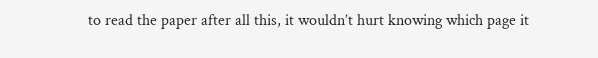to read the paper after all this, it wouldn’t hurt knowing which page it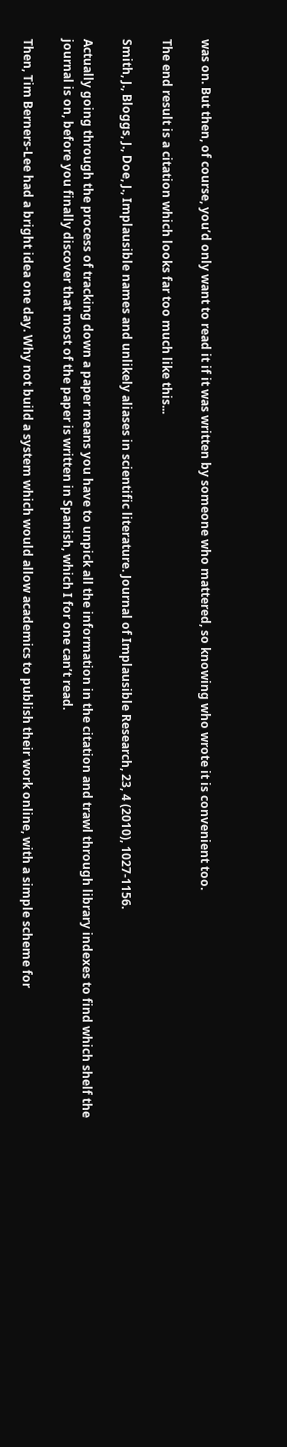was on. But then, of course, you’d only want to read it if it was written by someone who mattered, so knowing who wrote it is convenient too.

The end result is a citation which looks far too much like this...

Smith, J., Bloggs, J., Doe, J., Implausible names and unlikely aliases in scientific literature. Journal of Implausible Research, 23, 4 (2010), 1027-1156.

Actually going through the process of tracking down a paper means you have to unpick all the information in the citation and trawl through library indexes to find which shelf the journal is on, before you finally discover that most of the paper is written in Spanish, which I for one can’t read.

Then, Tim Berners-Lee had a bright idea one day. Why not build a system which would allow academics to publish their work online, with a simple scheme for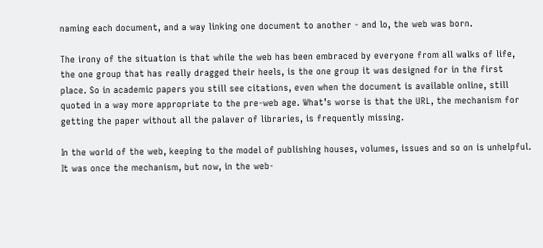naming each document, and a way linking one document to another - and lo, the web was born.

The irony of the situation is that while the web has been embraced by everyone from all walks of life, the one group that has really dragged their heels, is the one group it was designed for in the first place. So in academic papers you still see citations, even when the document is available online, still quoted in a way more appropriate to the pre-web age. What’s worse is that the URL, the mechanism for getting the paper without all the palaver of libraries, is frequently missing.

In the world of the web, keeping to the model of publishing houses, volumes, issues and so on is unhelpful. It was once the mechanism, but now, in the web-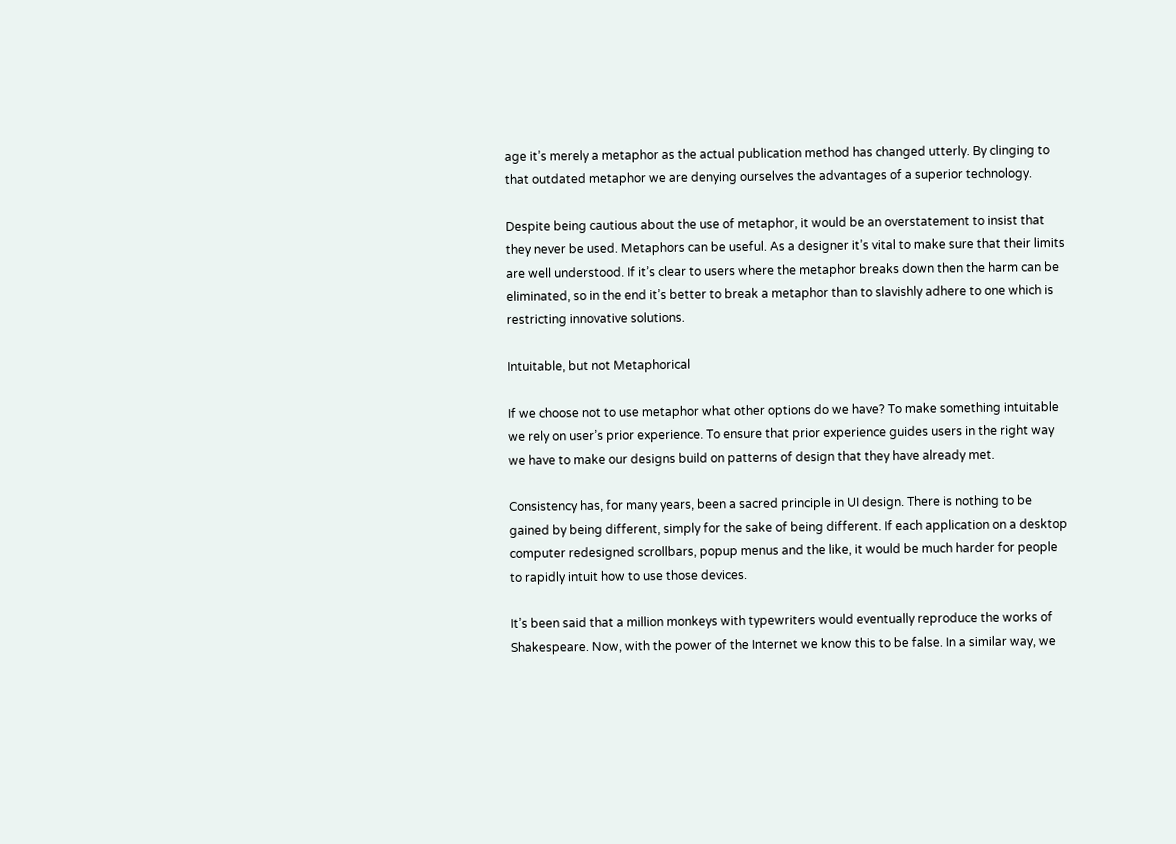age it’s merely a metaphor as the actual publication method has changed utterly. By clinging to that outdated metaphor we are denying ourselves the advantages of a superior technology.

Despite being cautious about the use of metaphor, it would be an overstatement to insist that they never be used. Metaphors can be useful. As a designer it’s vital to make sure that their limits are well understood. If it’s clear to users where the metaphor breaks down then the harm can be eliminated, so in the end it’s better to break a metaphor than to slavishly adhere to one which is restricting innovative solutions.

Intuitable, but not Metaphorical

If we choose not to use metaphor what other options do we have? To make something intuitable we rely on user’s prior experience. To ensure that prior experience guides users in the right way we have to make our designs build on patterns of design that they have already met.

Consistency has, for many years, been a sacred principle in UI design. There is nothing to be gained by being different, simply for the sake of being different. If each application on a desktop computer redesigned scrollbars, popup menus and the like, it would be much harder for people to rapidly intuit how to use those devices.

It’s been said that a million monkeys with typewriters would eventually reproduce the works of Shakespeare. Now, with the power of the Internet we know this to be false. In a similar way, we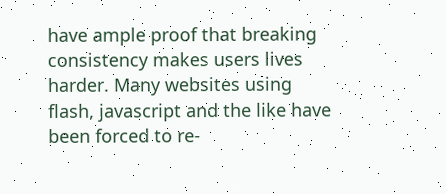have ample proof that breaking consistency makes users lives harder. Many websites using flash, javascript and the like have been forced to re-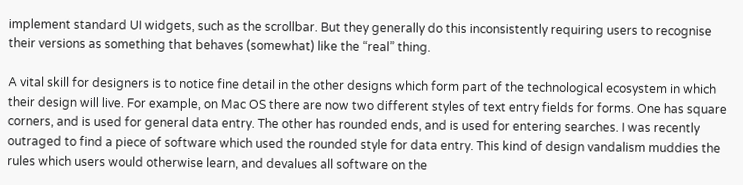implement standard UI widgets, such as the scrollbar. But they generally do this inconsistently requiring users to recognise their versions as something that behaves (somewhat) like the “real” thing.

A vital skill for designers is to notice fine detail in the other designs which form part of the technological ecosystem in which their design will live. For example, on Mac OS there are now two different styles of text entry fields for forms. One has square corners, and is used for general data entry. The other has rounded ends, and is used for entering searches. I was recently outraged to find a piece of software which used the rounded style for data entry. This kind of design vandalism muddies the rules which users would otherwise learn, and devalues all software on the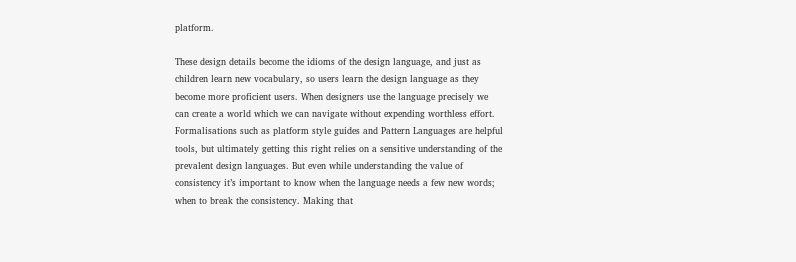platform.

These design details become the idioms of the design language, and just as children learn new vocabulary, so users learn the design language as they become more proficient users. When designers use the language precisely we can create a world which we can navigate without expending worthless effort. Formalisations such as platform style guides and Pattern Languages are helpful tools, but ultimately getting this right relies on a sensitive understanding of the prevalent design languages. But even while understanding the value of consistency it’s important to know when the language needs a few new words; when to break the consistency. Making that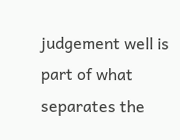judgement well is part of what separates the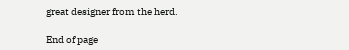great designer from the herd.

End of page